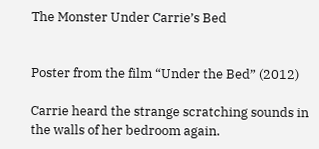The Monster Under Carrie’s Bed


Poster from the film “Under the Bed” (2012)

Carrie heard the strange scratching sounds in the walls of her bedroom again.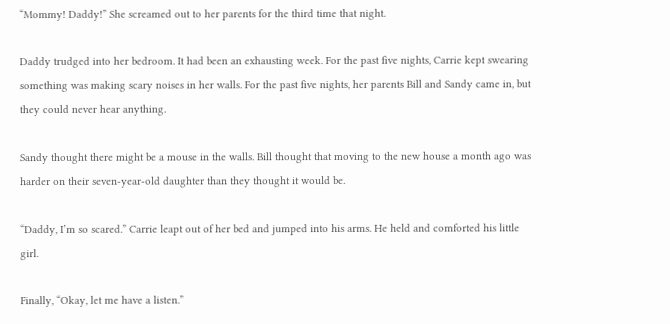“Mommy! Daddy!” She screamed out to her parents for the third time that night.

Daddy trudged into her bedroom. It had been an exhausting week. For the past five nights, Carrie kept swearing something was making scary noises in her walls. For the past five nights, her parents Bill and Sandy came in, but they could never hear anything.

Sandy thought there might be a mouse in the walls. Bill thought that moving to the new house a month ago was harder on their seven-year-old daughter than they thought it would be.

“Daddy, I’m so scared.” Carrie leapt out of her bed and jumped into his arms. He held and comforted his little girl.

Finally, “Okay, let me have a listen.”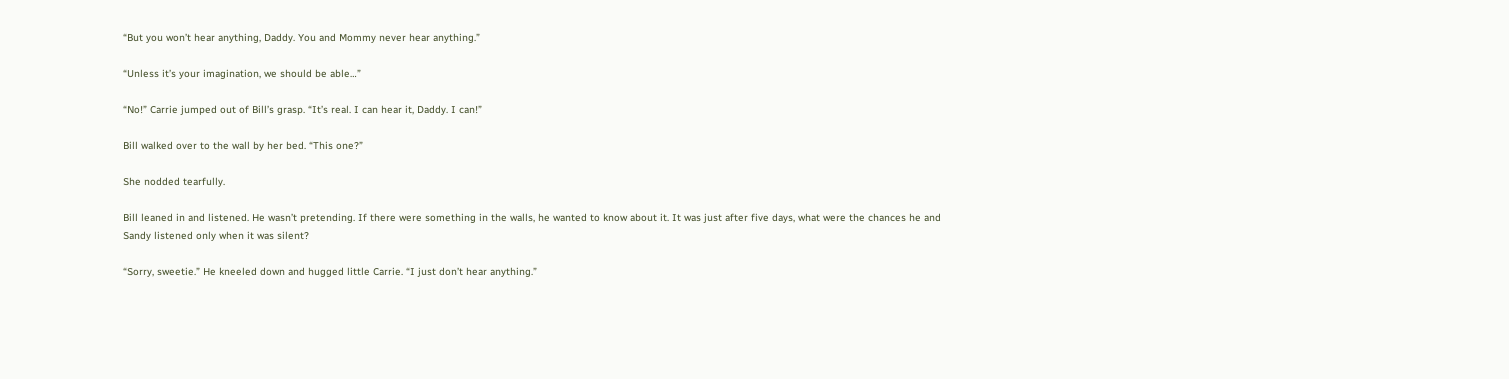“But you won’t hear anything, Daddy. You and Mommy never hear anything.”

“Unless it’s your imagination, we should be able…”

“No!” Carrie jumped out of Bill’s grasp. “It’s real. I can hear it, Daddy. I can!”

Bill walked over to the wall by her bed. “This one?”

She nodded tearfully.

Bill leaned in and listened. He wasn’t pretending. If there were something in the walls, he wanted to know about it. It was just after five days, what were the chances he and Sandy listened only when it was silent?

“Sorry, sweetie.” He kneeled down and hugged little Carrie. “I just don’t hear anything.”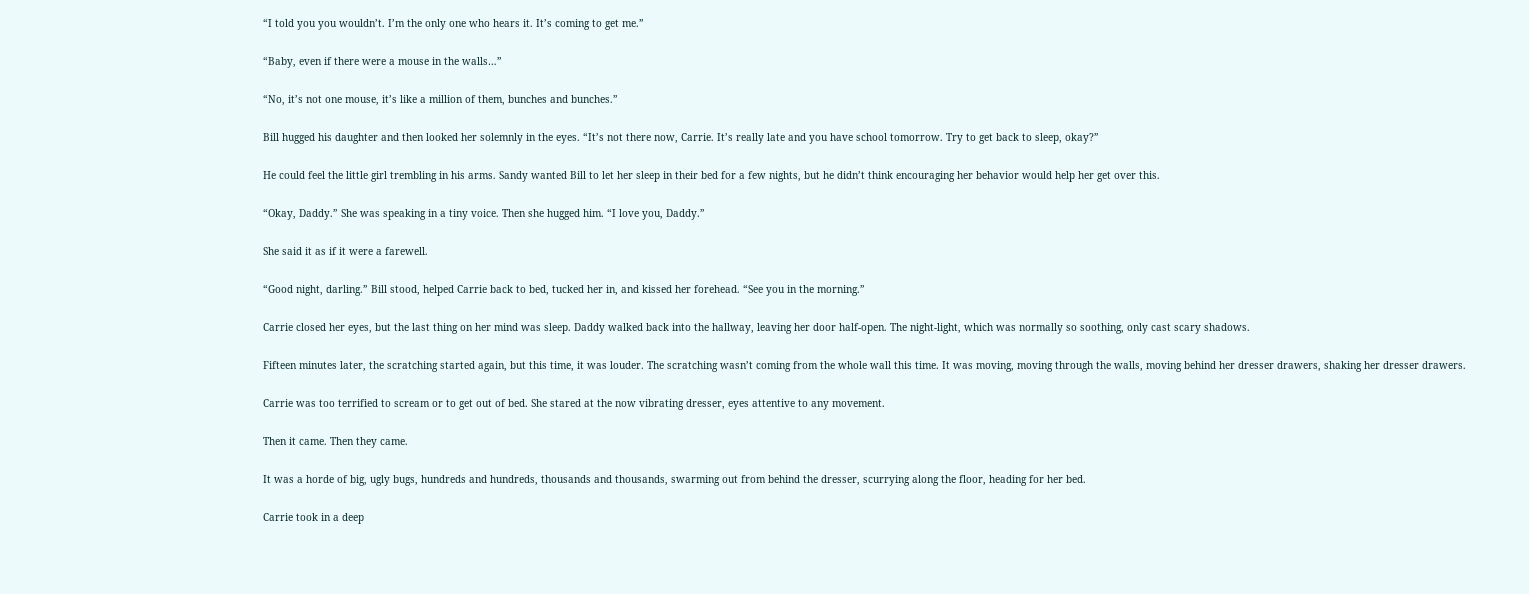“I told you you wouldn’t. I’m the only one who hears it. It’s coming to get me.”

“Baby, even if there were a mouse in the walls…”

“No, it’s not one mouse, it’s like a million of them, bunches and bunches.”

Bill hugged his daughter and then looked her solemnly in the eyes. “It’s not there now, Carrie. It’s really late and you have school tomorrow. Try to get back to sleep, okay?”

He could feel the little girl trembling in his arms. Sandy wanted Bill to let her sleep in their bed for a few nights, but he didn’t think encouraging her behavior would help her get over this.

“Okay, Daddy.” She was speaking in a tiny voice. Then she hugged him. “I love you, Daddy.”

She said it as if it were a farewell.

“Good night, darling.” Bill stood, helped Carrie back to bed, tucked her in, and kissed her forehead. “See you in the morning.”

Carrie closed her eyes, but the last thing on her mind was sleep. Daddy walked back into the hallway, leaving her door half-open. The night-light, which was normally so soothing, only cast scary shadows.

Fifteen minutes later, the scratching started again, but this time, it was louder. The scratching wasn’t coming from the whole wall this time. It was moving, moving through the walls, moving behind her dresser drawers, shaking her dresser drawers.

Carrie was too terrified to scream or to get out of bed. She stared at the now vibrating dresser, eyes attentive to any movement.

Then it came. Then they came.

It was a horde of big, ugly bugs, hundreds and hundreds, thousands and thousands, swarming out from behind the dresser, scurrying along the floor, heading for her bed.

Carrie took in a deep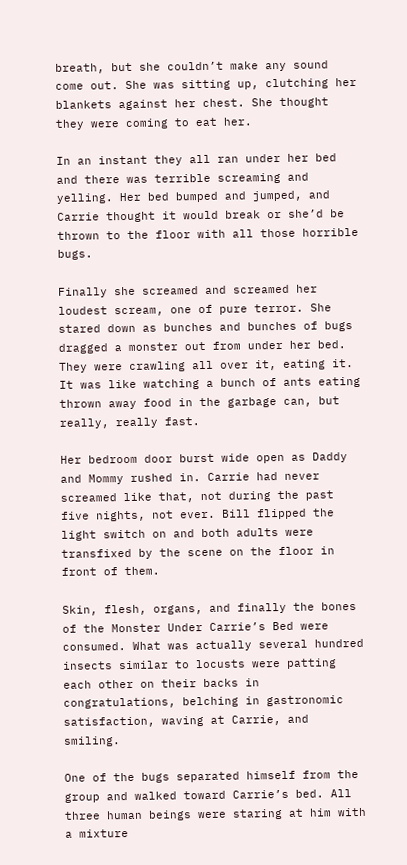breath, but she couldn’t make any sound come out. She was sitting up, clutching her blankets against her chest. She thought they were coming to eat her.

In an instant they all ran under her bed and there was terrible screaming and yelling. Her bed bumped and jumped, and Carrie thought it would break or she’d be thrown to the floor with all those horrible bugs.

Finally she screamed and screamed her loudest scream, one of pure terror. She stared down as bunches and bunches of bugs dragged a monster out from under her bed. They were crawling all over it, eating it. It was like watching a bunch of ants eating thrown away food in the garbage can, but really, really fast.

Her bedroom door burst wide open as Daddy and Mommy rushed in. Carrie had never screamed like that, not during the past five nights, not ever. Bill flipped the light switch on and both adults were transfixed by the scene on the floor in front of them.

Skin, flesh, organs, and finally the bones of the Monster Under Carrie’s Bed were consumed. What was actually several hundred insects similar to locusts were patting each other on their backs in congratulations, belching in gastronomic satisfaction, waving at Carrie, and smiling.

One of the bugs separated himself from the group and walked toward Carrie’s bed. All three human beings were staring at him with a mixture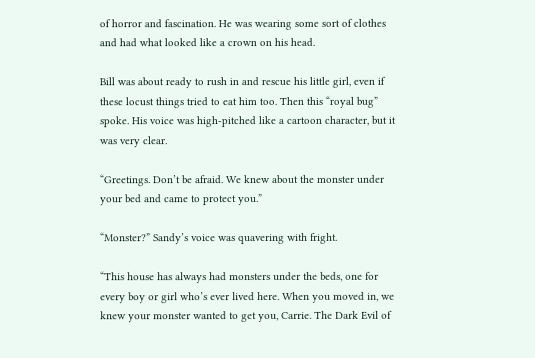of horror and fascination. He was wearing some sort of clothes and had what looked like a crown on his head.

Bill was about ready to rush in and rescue his little girl, even if these locust things tried to eat him too. Then this “royal bug” spoke. His voice was high-pitched like a cartoon character, but it was very clear.

“Greetings. Don’t be afraid. We knew about the monster under your bed and came to protect you.”

“Monster?” Sandy’s voice was quavering with fright.

“This house has always had monsters under the beds, one for every boy or girl who’s ever lived here. When you moved in, we knew your monster wanted to get you, Carrie. The Dark Evil of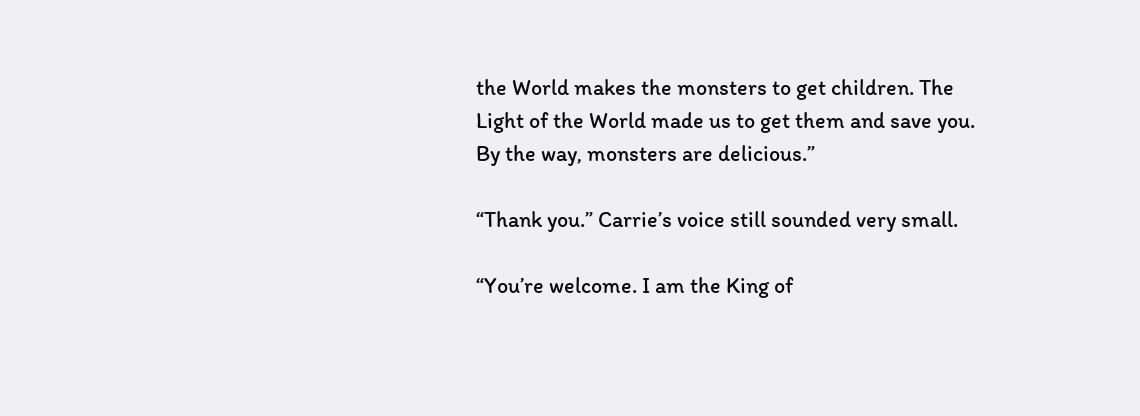the World makes the monsters to get children. The Light of the World made us to get them and save you. By the way, monsters are delicious.”

“Thank you.” Carrie’s voice still sounded very small.

“You’re welcome. I am the King of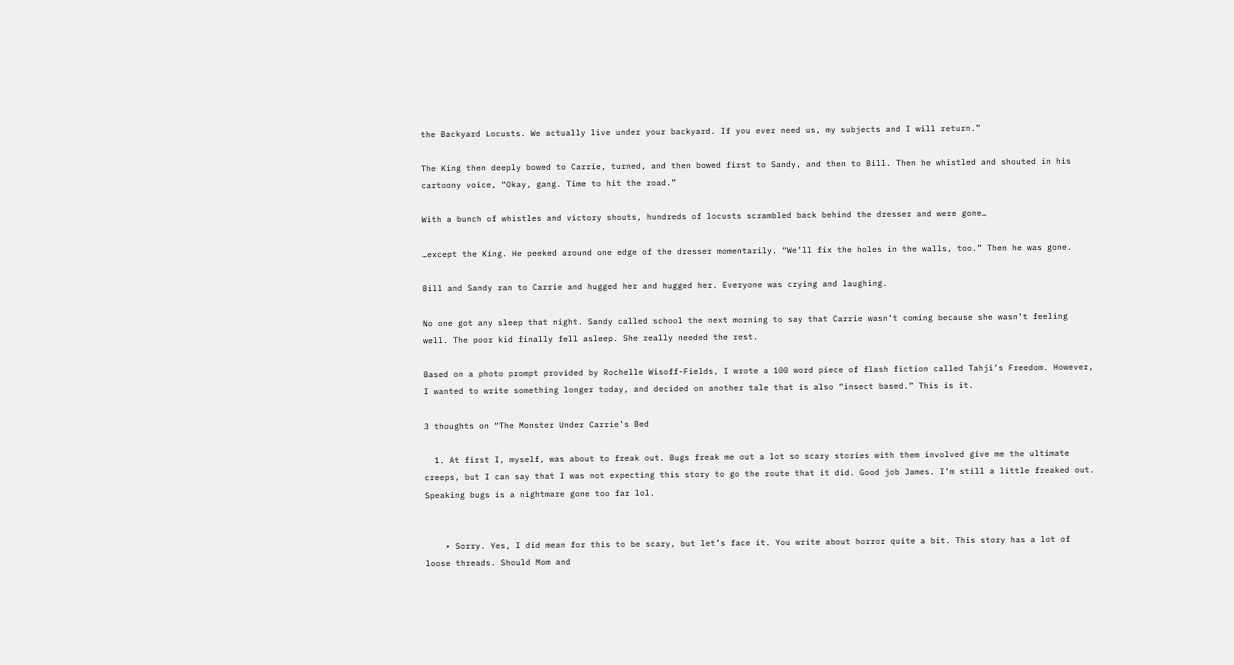the Backyard Locusts. We actually live under your backyard. If you ever need us, my subjects and I will return.”

The King then deeply bowed to Carrie, turned, and then bowed first to Sandy, and then to Bill. Then he whistled and shouted in his cartoony voice, “Okay, gang. Time to hit the road.”

With a bunch of whistles and victory shouts, hundreds of locusts scrambled back behind the dresser and were gone…

…except the King. He peeked around one edge of the dresser momentarily. “We’ll fix the holes in the walls, too.” Then he was gone.

Bill and Sandy ran to Carrie and hugged her and hugged her. Everyone was crying and laughing.

No one got any sleep that night. Sandy called school the next morning to say that Carrie wasn’t coming because she wasn’t feeling well. The poor kid finally fell asleep. She really needed the rest.

Based on a photo prompt provided by Rochelle Wisoff-Fields, I wrote a 100 word piece of flash fiction called Tahji’s Freedom. However, I wanted to write something longer today, and decided on another tale that is also “insect based.” This is it.

3 thoughts on “The Monster Under Carrie’s Bed

  1. At first I, myself, was about to freak out. Bugs freak me out a lot so scary stories with them involved give me the ultimate creeps, but I can say that I was not expecting this story to go the route that it did. Good job James. I’m still a little freaked out. Speaking bugs is a nightmare gone too far lol.


    • Sorry. Yes, I did mean for this to be scary, but let’s face it. You write about horror quite a bit. This story has a lot of loose threads. Should Mom and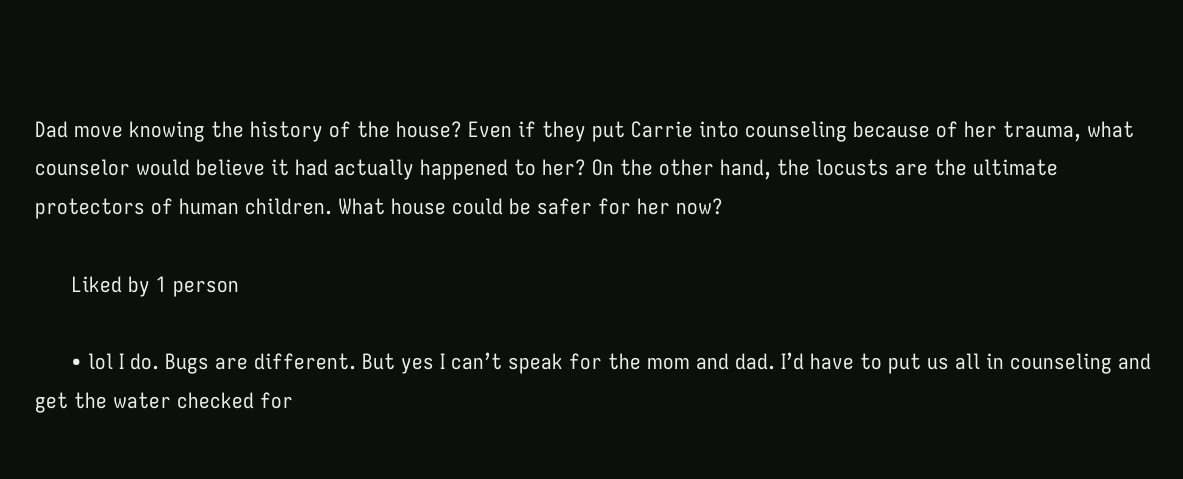Dad move knowing the history of the house? Even if they put Carrie into counseling because of her trauma, what counselor would believe it had actually happened to her? On the other hand, the locusts are the ultimate protectors of human children. What house could be safer for her now?

      Liked by 1 person

      • lol I do. Bugs are different. But yes I can’t speak for the mom and dad. I’d have to put us all in counseling and get the water checked for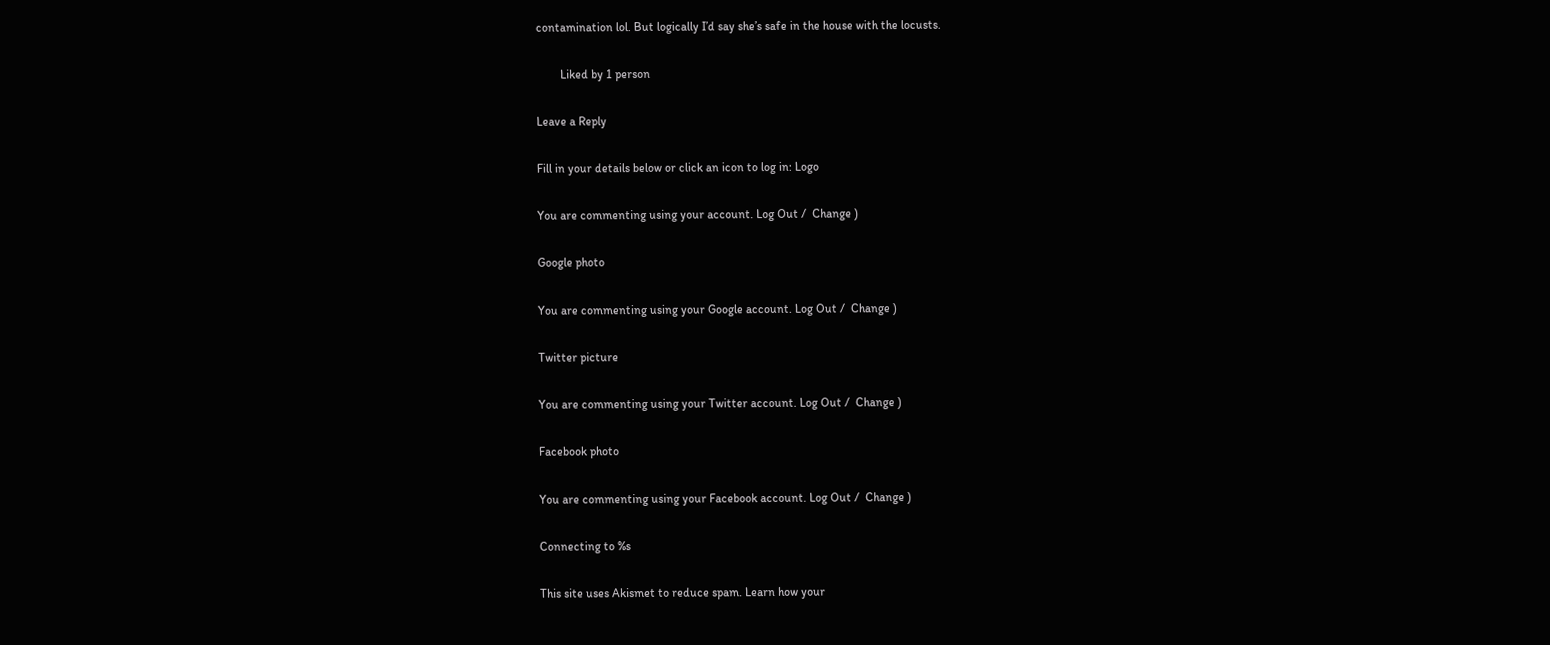contamination lol. But logically I’d say she’s safe in the house with the locusts.

        Liked by 1 person

Leave a Reply

Fill in your details below or click an icon to log in: Logo

You are commenting using your account. Log Out /  Change )

Google photo

You are commenting using your Google account. Log Out /  Change )

Twitter picture

You are commenting using your Twitter account. Log Out /  Change )

Facebook photo

You are commenting using your Facebook account. Log Out /  Change )

Connecting to %s

This site uses Akismet to reduce spam. Learn how your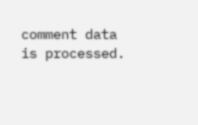comment data is processed.